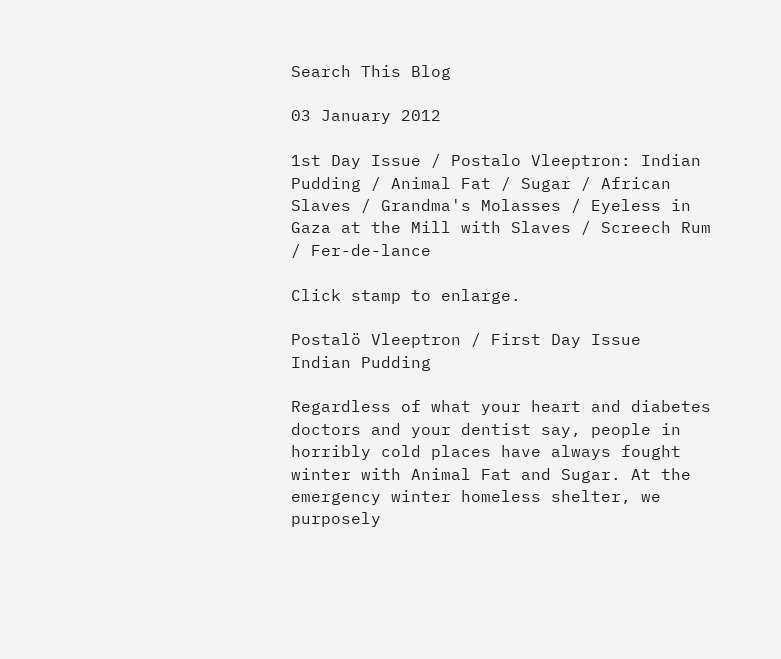Search This Blog

03 January 2012

1st Day Issue / Postalo Vleeptron: Indian Pudding / Animal Fat / Sugar / African Slaves / Grandma's Molasses / Eyeless in Gaza at the Mill with Slaves / Screech Rum / Fer-de-lance

Click stamp to enlarge.

Postalö Vleeptron / First Day Issue
Indian Pudding

Regardless of what your heart and diabetes doctors and your dentist say, people in horribly cold places have always fought winter with Animal Fat and Sugar. At the emergency winter homeless shelter, we purposely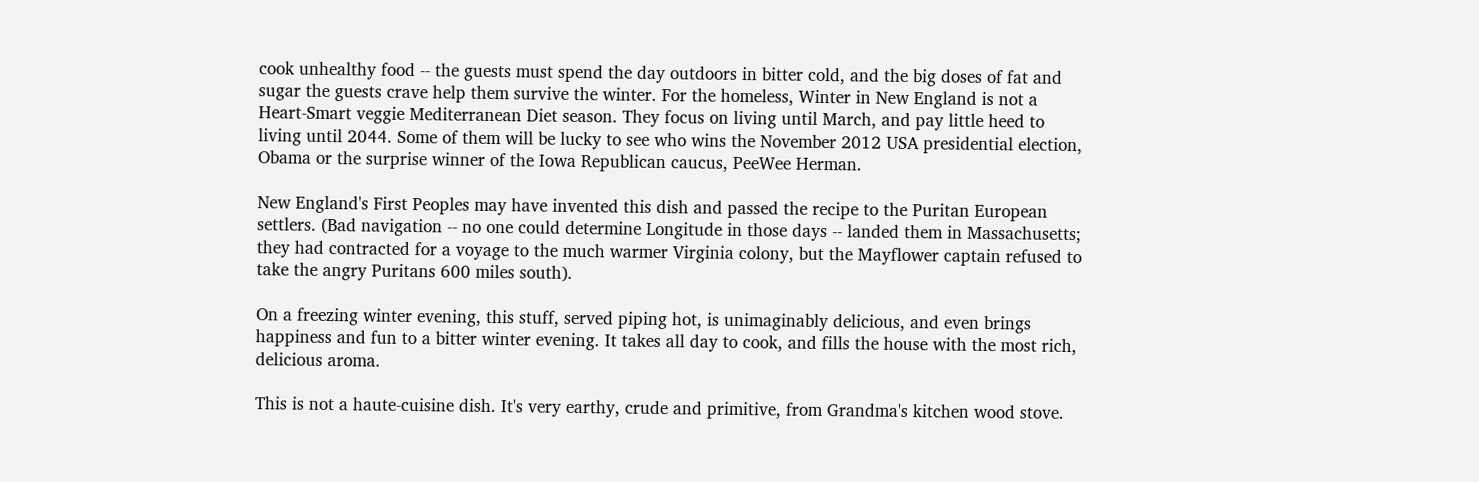cook unhealthy food -- the guests must spend the day outdoors in bitter cold, and the big doses of fat and sugar the guests crave help them survive the winter. For the homeless, Winter in New England is not a Heart-Smart veggie Mediterranean Diet season. They focus on living until March, and pay little heed to living until 2044. Some of them will be lucky to see who wins the November 2012 USA presidential election, Obama or the surprise winner of the Iowa Republican caucus, PeeWee Herman.

New England's First Peoples may have invented this dish and passed the recipe to the Puritan European settlers. (Bad navigation -- no one could determine Longitude in those days -- landed them in Massachusetts; they had contracted for a voyage to the much warmer Virginia colony, but the Mayflower captain refused to take the angry Puritans 600 miles south).

On a freezing winter evening, this stuff, served piping hot, is unimaginably delicious, and even brings happiness and fun to a bitter winter evening. It takes all day to cook, and fills the house with the most rich, delicious aroma.

This is not a haute-cuisine dish. It's very earthy, crude and primitive, from Grandma's kitchen wood stove.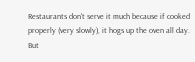Restaurants don't serve it much because if cooked properly (very slowly), it hogs up the oven all day. But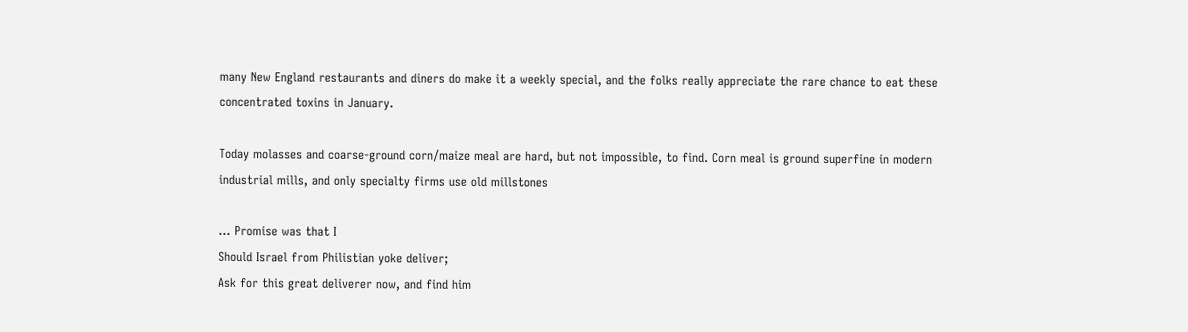many New England restaurants and diners do make it a weekly special, and the folks really appreciate the rare chance to eat these concentrated toxins in January.

Today molasses and coarse-ground corn/maize meal are hard, but not impossible, to find. Corn meal is ground superfine in modern industrial mills, and only specialty firms use old millstones

... Promise was that I
Should Israel from Philistian yoke deliver;
Ask for this great deliverer now, and find him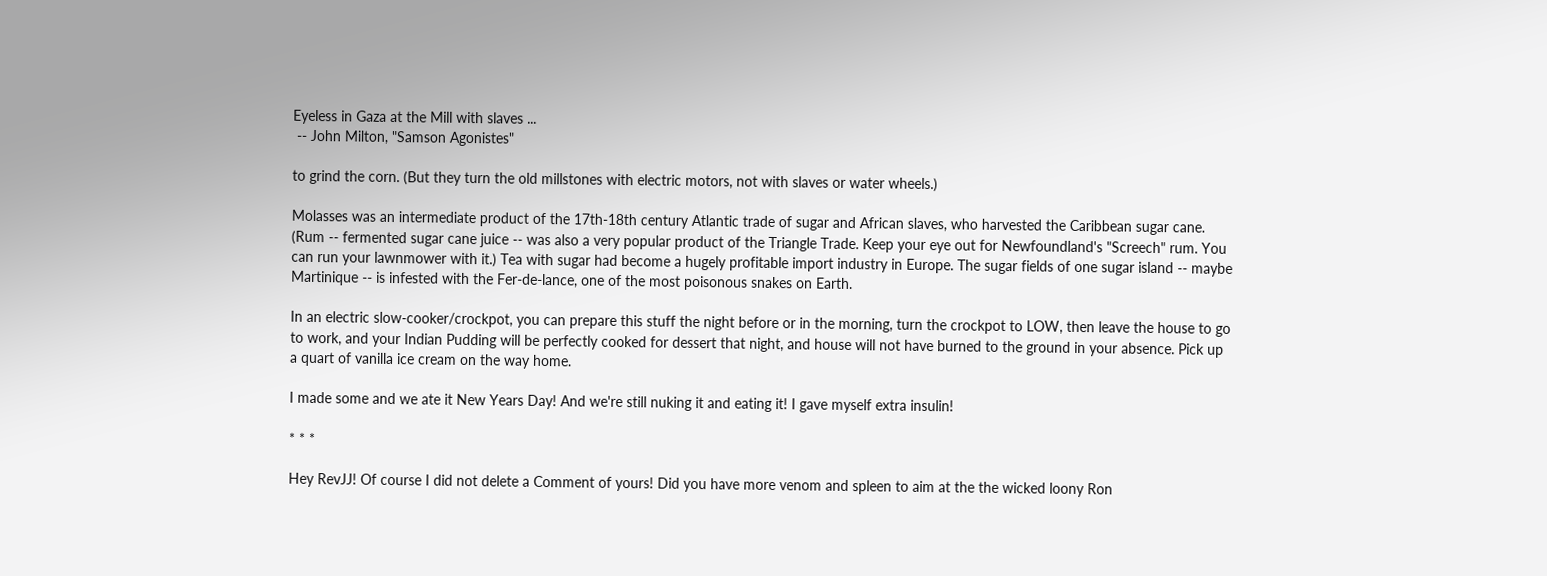Eyeless in Gaza at the Mill with slaves ...
 -- John Milton, "Samson Agonistes"

to grind the corn. (But they turn the old millstones with electric motors, not with slaves or water wheels.)

Molasses was an intermediate product of the 17th-18th century Atlantic trade of sugar and African slaves, who harvested the Caribbean sugar cane. (Rum -- fermented sugar cane juice -- was also a very popular product of the Triangle Trade. Keep your eye out for Newfoundland's "Screech" rum. You can run your lawnmower with it.) Tea with sugar had become a hugely profitable import industry in Europe. The sugar fields of one sugar island -- maybe Martinique -- is infested with the Fer-de-lance, one of the most poisonous snakes on Earth.

In an electric slow-cooker/crockpot, you can prepare this stuff the night before or in the morning, turn the crockpot to LOW, then leave the house to go to work, and your Indian Pudding will be perfectly cooked for dessert that night, and house will not have burned to the ground in your absence. Pick up a quart of vanilla ice cream on the way home.

I made some and we ate it New Years Day! And we're still nuking it and eating it! I gave myself extra insulin!

* * *

Hey RevJJ! Of course I did not delete a Comment of yours! Did you have more venom and spleen to aim at the the wicked loony Ron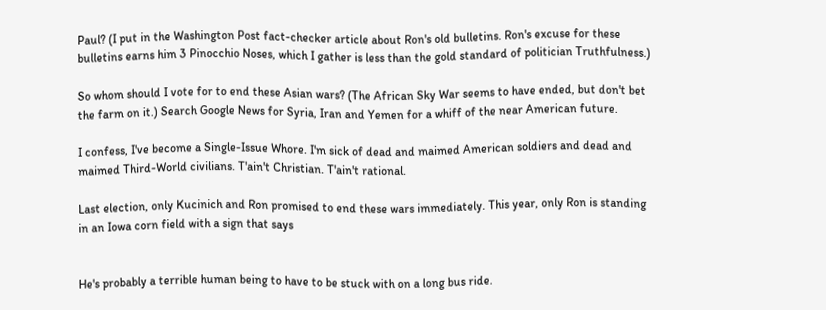Paul? (I put in the Washington Post fact-checker article about Ron's old bulletins. Ron's excuse for these bulletins earns him 3 Pinocchio Noses, which I gather is less than the gold standard of politician Truthfulness.)

So whom should I vote for to end these Asian wars? (The African Sky War seems to have ended, but don't bet the farm on it.) Search Google News for Syria, Iran and Yemen for a whiff of the near American future.

I confess, I've become a Single-Issue Whore. I'm sick of dead and maimed American soldiers and dead and maimed Third-World civilians. T'ain't Christian. T'ain't rational.

Last election, only Kucinich and Ron promised to end these wars immediately. This year, only Ron is standing in an Iowa corn field with a sign that says


He's probably a terrible human being to have to be stuck with on a long bus ride.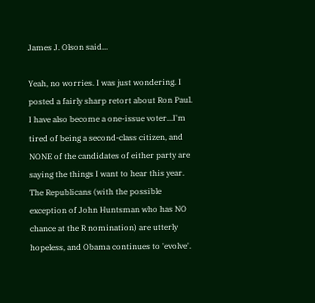James J. Olson said...

Yeah, no worries. I was just wondering. I posted a fairly sharp retort about Ron Paul. I have also become a one-issue voter...I'm tired of being a second-class citizen, and NONE of the candidates of either party are saying the things I want to hear this year. The Republicans (with the possible exception of John Huntsman who has NO chance at the R nomination) are utterly hopeless, and Obama continues to 'evolve'.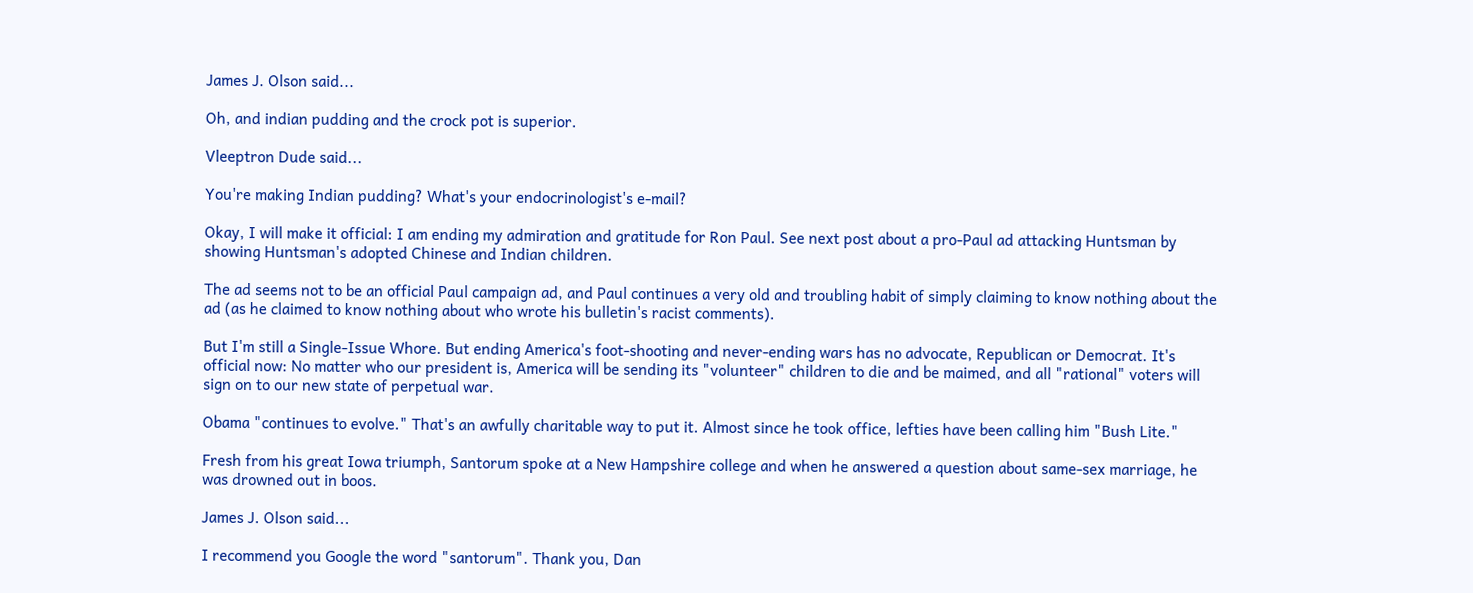James J. Olson said...

Oh, and indian pudding and the crock pot is superior.

Vleeptron Dude said...

You're making Indian pudding? What's your endocrinologist's e-mail?

Okay, I will make it official: I am ending my admiration and gratitude for Ron Paul. See next post about a pro-Paul ad attacking Huntsman by showing Huntsman's adopted Chinese and Indian children.

The ad seems not to be an official Paul campaign ad, and Paul continues a very old and troubling habit of simply claiming to know nothing about the ad (as he claimed to know nothing about who wrote his bulletin's racist comments).

But I'm still a Single-Issue Whore. But ending America's foot-shooting and never-ending wars has no advocate, Republican or Democrat. It's official now: No matter who our president is, America will be sending its "volunteer" children to die and be maimed, and all "rational" voters will sign on to our new state of perpetual war.

Obama "continues to evolve." That's an awfully charitable way to put it. Almost since he took office, lefties have been calling him "Bush Lite."

Fresh from his great Iowa triumph, Santorum spoke at a New Hampshire college and when he answered a question about same-sex marriage, he was drowned out in boos.

James J. Olson said...

I recommend you Google the word "santorum". Thank you, Dan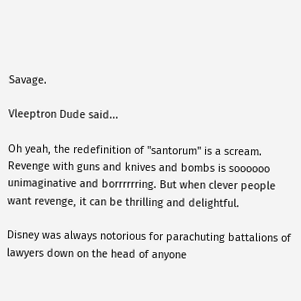Savage.

Vleeptron Dude said...

Oh yeah, the redefinition of "santorum" is a scream. Revenge with guns and knives and bombs is soooooo unimaginative and borrrrrring. But when clever people want revenge, it can be thrilling and delightful.

Disney was always notorious for parachuting battalions of lawyers down on the head of anyone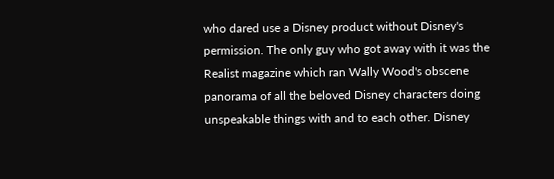who dared use a Disney product without Disney's permission. The only guy who got away with it was the Realist magazine which ran Wally Wood's obscene panorama of all the beloved Disney characters doing unspeakable things with and to each other. Disney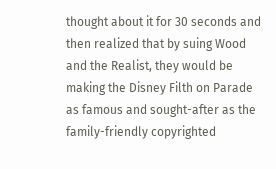thought about it for 30 seconds and then realized that by suing Wood and the Realist, they would be making the Disney Filth on Parade as famous and sought-after as the family-friendly copyrighted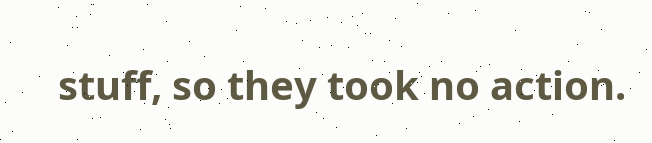stuff, so they took no action.